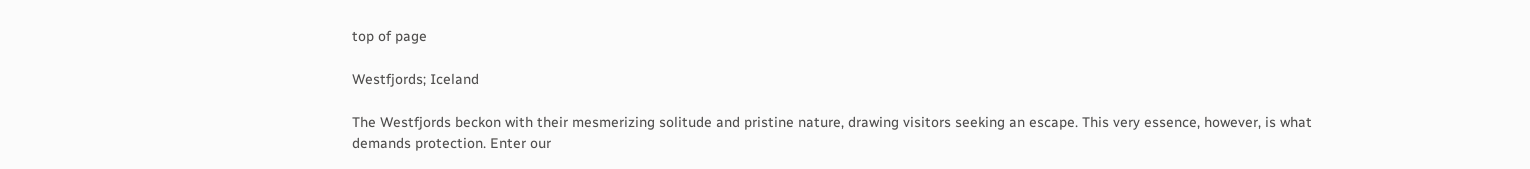top of page

Westfjords; Iceland

The Westfjords beckon with their mesmerizing solitude and pristine nature, drawing visitors seeking an escape. This very essence, however, is what demands protection. Enter our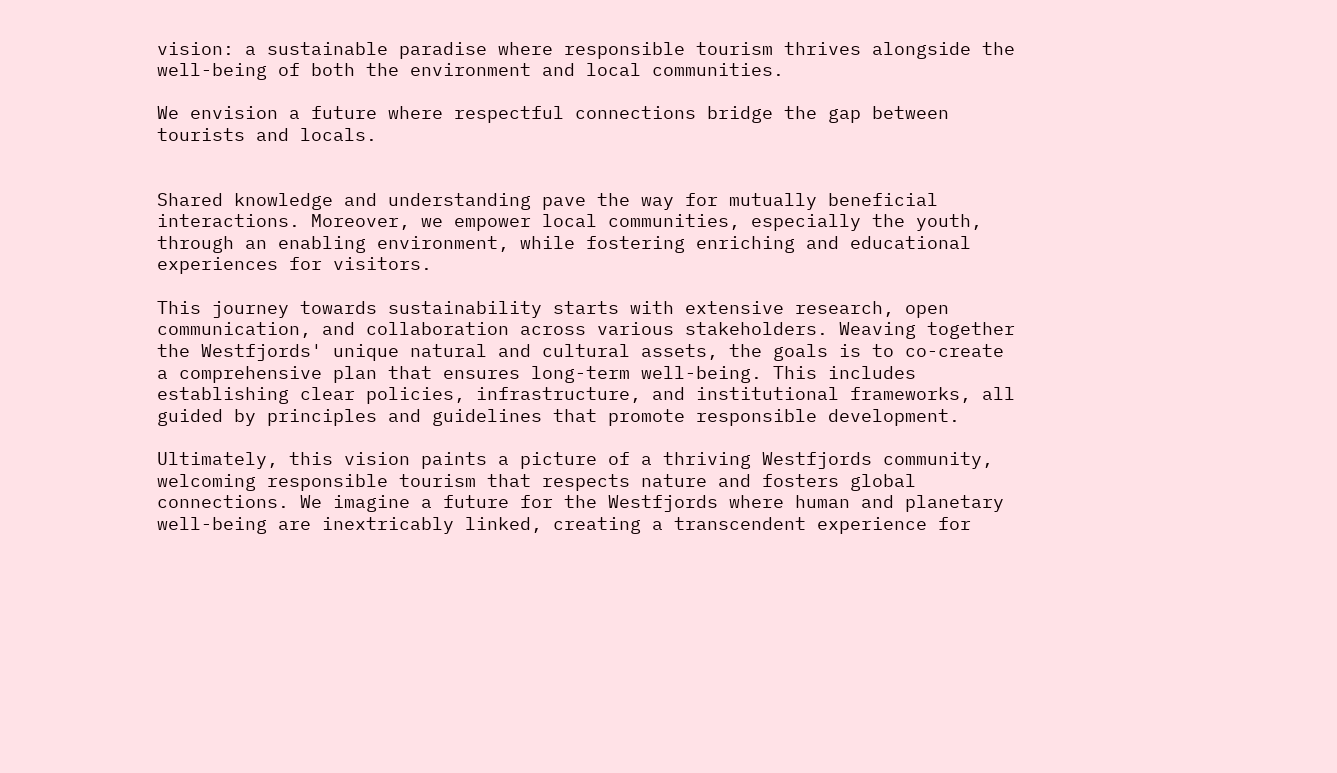vision: a sustainable paradise where responsible tourism thrives alongside the well-being of both the environment and local communities.

We envision a future where respectful connections bridge the gap between tourists and locals.


Shared knowledge and understanding pave the way for mutually beneficial interactions. Moreover, we empower local communities, especially the youth, through an enabling environment, while fostering enriching and educational experiences for visitors.

This journey towards sustainability starts with extensive research, open communication, and collaboration across various stakeholders. Weaving together the Westfjords' unique natural and cultural assets, the goals is to co-create a comprehensive plan that ensures long-term well-being. This includes establishing clear policies, infrastructure, and institutional frameworks, all guided by principles and guidelines that promote responsible development.

Ultimately, this vision paints a picture of a thriving Westfjords community, welcoming responsible tourism that respects nature and fosters global connections. We imagine a future for the Westfjords where human and planetary well-being are inextricably linked, creating a transcendent experience for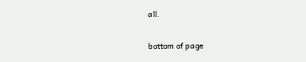all.

bottom of page